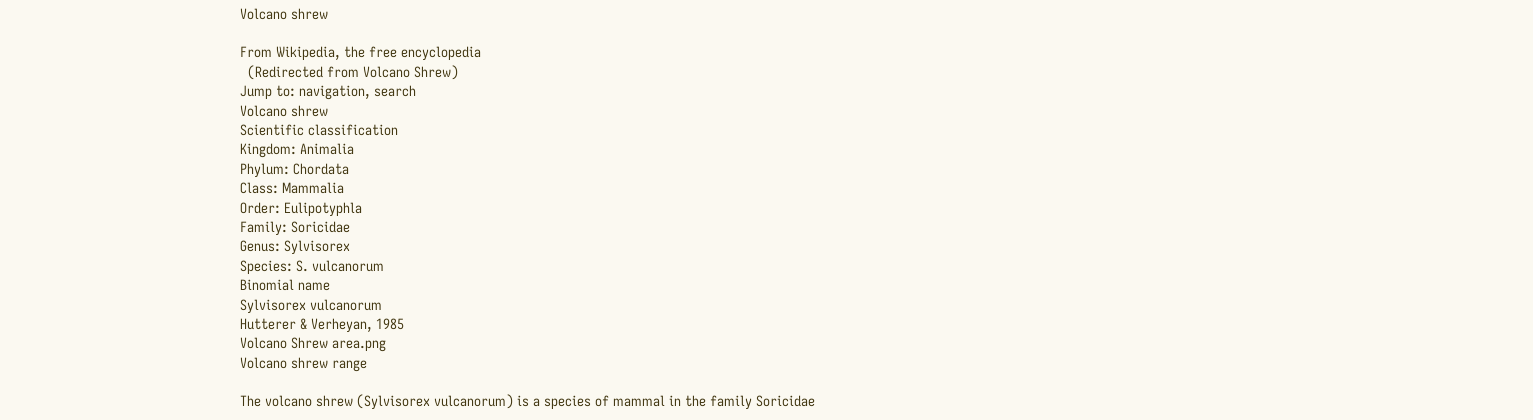Volcano shrew

From Wikipedia, the free encyclopedia
  (Redirected from Volcano Shrew)
Jump to: navigation, search
Volcano shrew
Scientific classification
Kingdom: Animalia
Phylum: Chordata
Class: Mammalia
Order: Eulipotyphla
Family: Soricidae
Genus: Sylvisorex
Species: S. vulcanorum
Binomial name
Sylvisorex vulcanorum
Hutterer & Verheyan, 1985
Volcano Shrew area.png
Volcano shrew range

The volcano shrew (Sylvisorex vulcanorum) is a species of mammal in the family Soricidae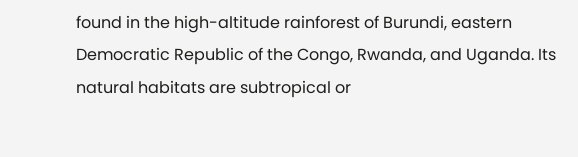found in the high-altitude rainforest of Burundi, eastern Democratic Republic of the Congo, Rwanda, and Uganda. Its natural habitats are subtropical or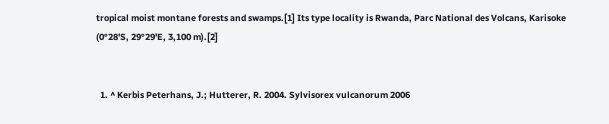tropical moist montane forests and swamps.[1] Its type locality is Rwanda, Parc National des Volcans, Karisoke (0°28'S, 29°29'E, 3,100 m).[2]


  1. ^ Kerbis Peterhans, J.; Hutterer, R. 2004. Sylvisorex vulcanorum 2006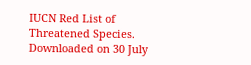IUCN Red List of Threatened Species. Downloaded on 30 July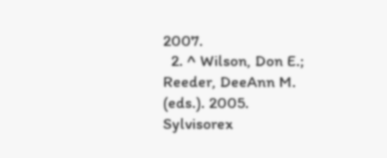2007.
  2. ^ Wilson, Don E.; Reeder, DeeAnn M. (eds.). 2005. Sylvisorex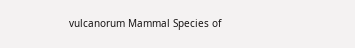vulcanorum Mammal Species of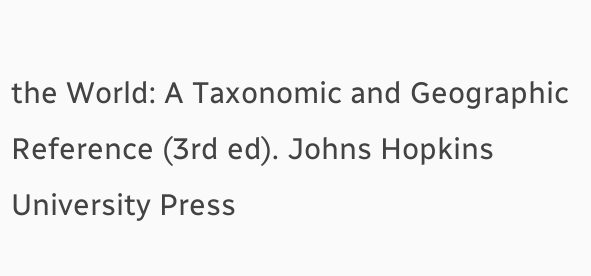the World: A Taxonomic and Geographic Reference (3rd ed). Johns Hopkins University Press